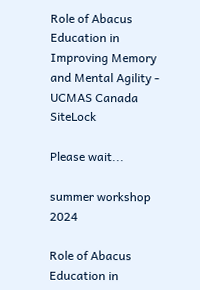Role of Abacus Education in Improving Memory and Mental Agility - UCMAS Canada SiteLock

Please wait...

summer workshop 2024

Role of Abacus Education in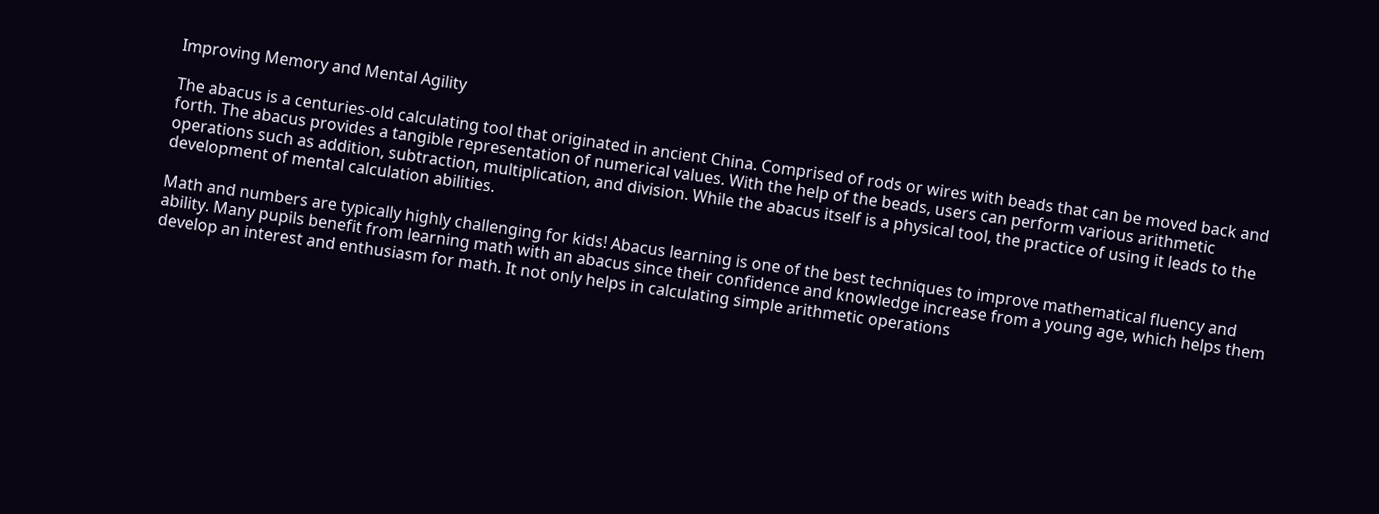Improving Memory and Mental Agility

The abacus is a centuries-old calculating tool that originated in ancient China. Comprised of rods or wires with beads that can be moved back and forth. The abacus provides a tangible representation of numerical values. With the help of the beads, users can perform various arithmetic operations such as addition, subtraction, multiplication, and division. While the abacus itself is a physical tool, the practice of using it leads to the development of mental calculation abilities.

Math and numbers are typically highly challenging for kids! Abacus learning is one of the best techniques to improve mathematical fluency and ability. Many pupils benefit from learning math with an abacus since their confidence and knowledge increase from a young age, which helps them develop an interest and enthusiasm for math. It not only helps in calculating simple arithmetic operations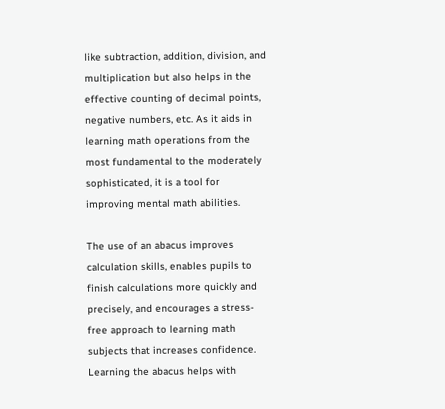like subtraction, addition, division, and multiplication but also helps in the effective counting of decimal points, negative numbers, etc. As it aids in learning math operations from the most fundamental to the moderately sophisticated, it is a tool for improving mental math abilities.

The use of an abacus improves calculation skills, enables pupils to finish calculations more quickly and precisely, and encourages a stress-free approach to learning math subjects that increases confidence. Learning the abacus helps with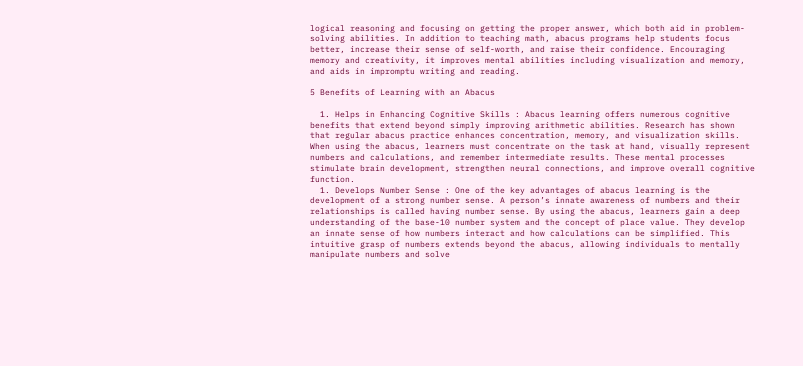logical reasoning and focusing on getting the proper answer, which both aid in problem-solving abilities. In addition to teaching math, abacus programs help students focus better, increase their sense of self-worth, and raise their confidence. Encouraging memory and creativity, it improves mental abilities including visualization and memory, and aids in impromptu writing and reading.

5 Benefits of Learning with an Abacus

  1. Helps in Enhancing Cognitive Skills : Abacus learning offers numerous cognitive benefits that extend beyond simply improving arithmetic abilities. Research has shown that regular abacus practice enhances concentration, memory, and visualization skills. When using the abacus, learners must concentrate on the task at hand, visually represent numbers and calculations, and remember intermediate results. These mental processes stimulate brain development, strengthen neural connections, and improve overall cognitive function.
  1. Develops Number Sense : One of the key advantages of abacus learning is the development of a strong number sense. A person’s innate awareness of numbers and their relationships is called having number sense. By using the abacus, learners gain a deep understanding of the base-10 number system and the concept of place value. They develop an innate sense of how numbers interact and how calculations can be simplified. This intuitive grasp of numbers extends beyond the abacus, allowing individuals to mentally manipulate numbers and solve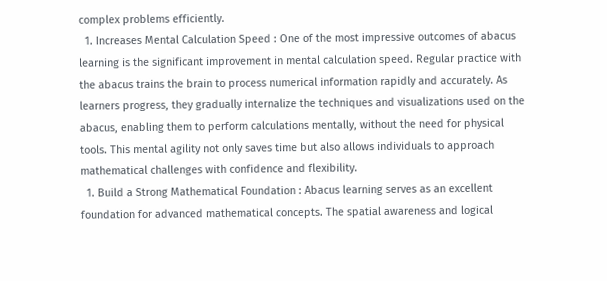complex problems efficiently.
  1. Increases Mental Calculation Speed : One of the most impressive outcomes of abacus learning is the significant improvement in mental calculation speed. Regular practice with the abacus trains the brain to process numerical information rapidly and accurately. As learners progress, they gradually internalize the techniques and visualizations used on the abacus, enabling them to perform calculations mentally, without the need for physical tools. This mental agility not only saves time but also allows individuals to approach mathematical challenges with confidence and flexibility.
  1. Build a Strong Mathematical Foundation : Abacus learning serves as an excellent foundation for advanced mathematical concepts. The spatial awareness and logical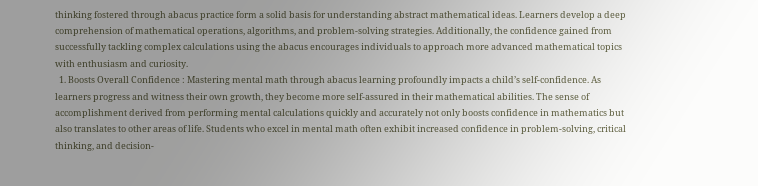thinking fostered through abacus practice form a solid basis for understanding abstract mathematical ideas. Learners develop a deep comprehension of mathematical operations, algorithms, and problem-solving strategies. Additionally, the confidence gained from successfully tackling complex calculations using the abacus encourages individuals to approach more advanced mathematical topics with enthusiasm and curiosity.
  1. Boosts Overall Confidence : Mastering mental math through abacus learning profoundly impacts a child’s self-confidence. As learners progress and witness their own growth, they become more self-assured in their mathematical abilities. The sense of accomplishment derived from performing mental calculations quickly and accurately not only boosts confidence in mathematics but also translates to other areas of life. Students who excel in mental math often exhibit increased confidence in problem-solving, critical thinking, and decision-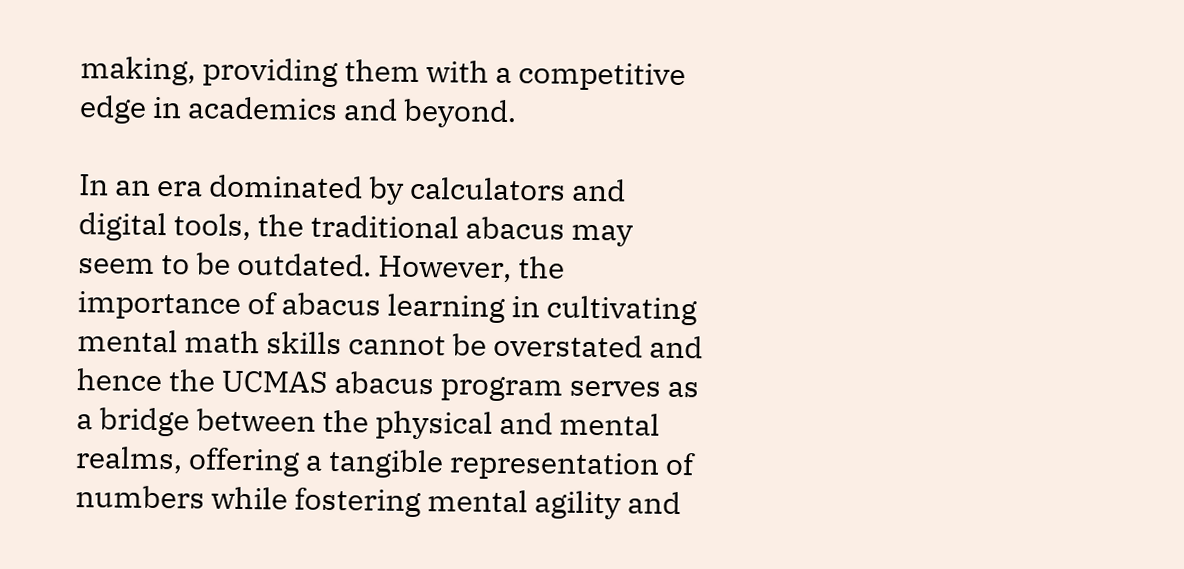making, providing them with a competitive edge in academics and beyond.

In an era dominated by calculators and digital tools, the traditional abacus may seem to be outdated. However, the importance of abacus learning in cultivating mental math skills cannot be overstated and hence the UCMAS abacus program serves as a bridge between the physical and mental realms, offering a tangible representation of numbers while fostering mental agility and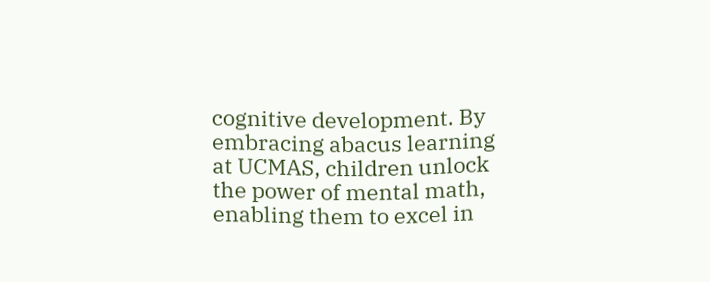cognitive development. By embracing abacus learning at UCMAS, children unlock the power of mental math, enabling them to excel in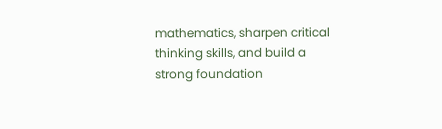mathematics, sharpen critical thinking skills, and build a strong foundation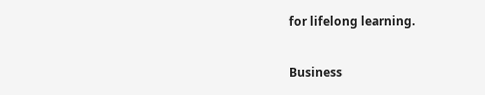for lifelong learning.

Business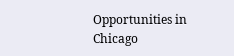Opportunities in Chicago